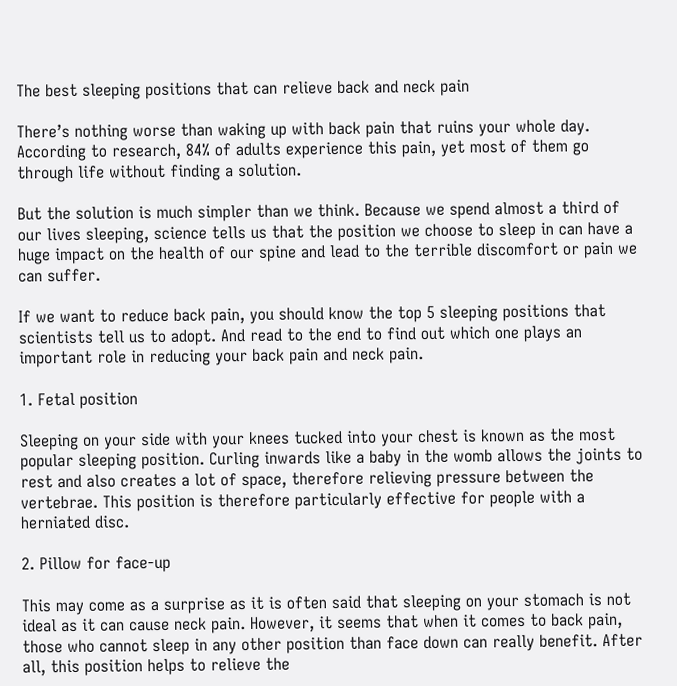The best sleeping positions that can relieve back and neck pain

There’s nothing worse than waking up with back pain that ruins your whole day. According to research, 84% of adults experience this pain, yet most of them go through life without finding a solution.

But the solution is much simpler than we think. Because we spend almost a third of our lives sleeping, science tells us that the position we choose to sleep in can have a huge impact on the health of our spine and lead to the terrible discomfort or pain we can suffer.

If we want to reduce back pain, you should know the top 5 sleeping positions that scientists tell us to adopt. And read to the end to find out which one plays an important role in reducing your back pain and neck pain.

1. Fetal position

Sleeping on your side with your knees tucked into your chest is known as the most popular sleeping position. Curling inwards like a baby in the womb allows the joints to rest and also creates a lot of space, therefore relieving pressure between the vertebrae. This position is therefore particularly effective for people with a herniated disc.

2. Pillow for face-up

This may come as a surprise as it is often said that sleeping on your stomach is not ideal as it can cause neck pain. However, it seems that when it comes to back pain, those who cannot sleep in any other position than face down can really benefit. After all, this position helps to relieve the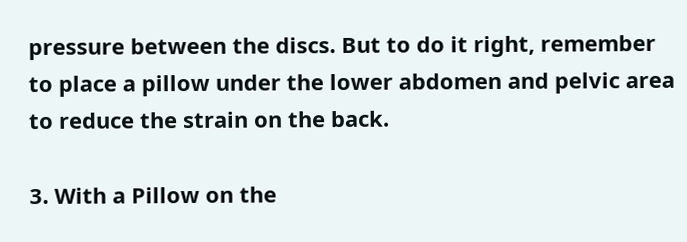pressure between the discs. But to do it right, remember to place a pillow under the lower abdomen and pelvic area to reduce the strain on the back.

3. With a Pillow on the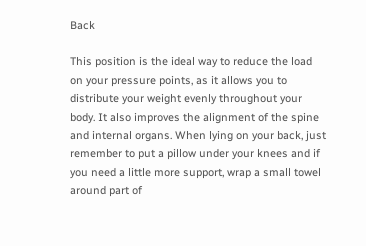Back

This position is the ideal way to reduce the load on your pressure points, as it allows you to distribute your weight evenly throughout your body. It also improves the alignment of the spine and internal organs. When lying on your back, just remember to put a pillow under your knees and if you need a little more support, wrap a small towel around part of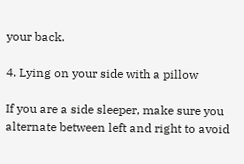your back.

4. Lying on your side with a pillow

If you are a side sleeper, make sure you alternate between left and right to avoid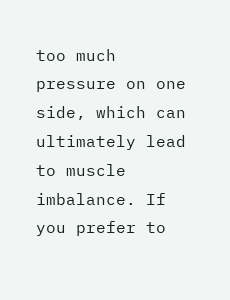too much pressure on one side, which can ultimately lead to muscle imbalance. If you prefer to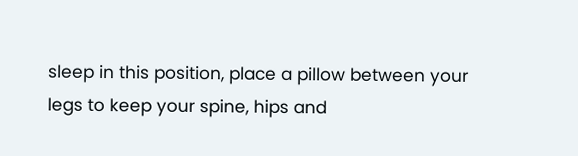sleep in this position, place a pillow between your legs to keep your spine, hips and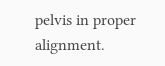pelvis in proper alignment.